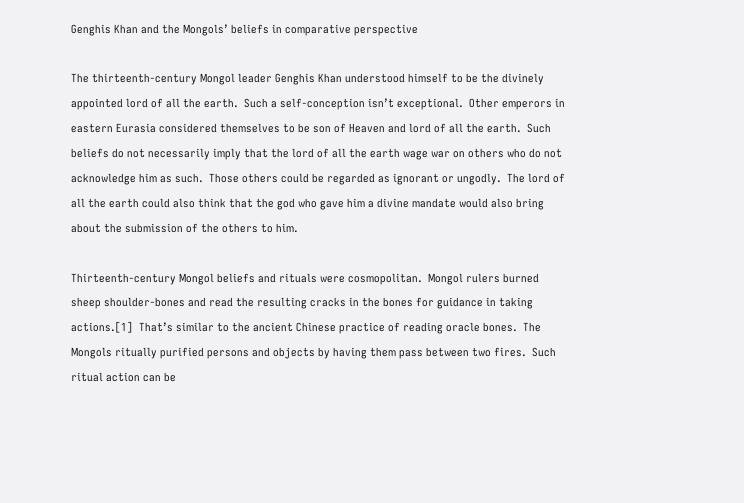Genghis Khan and the Mongols’ beliefs in comparative perspective

The thirteenth-century Mongol leader Genghis Khan understood himself to be the divinely appointed lord of all the earth.  Such a self-conception isn’t exceptional.  Other emperors in eastern Eurasia considered themselves to be son of Heaven and lord of all the earth.  Such beliefs do not necessarily imply that the lord of all the earth wage war on others who do not acknowledge him as such.  Those others could be regarded as ignorant or ungodly.  The lord of all the earth could also think that the god who gave him a divine mandate would also bring about the submission of the others to him.

Thirteenth-century Mongol beliefs and rituals were cosmopolitan.  Mongol rulers burned sheep shoulder-bones and read the resulting cracks in the bones for guidance in taking actions.[1]  That’s similar to the ancient Chinese practice of reading oracle bones.  The Mongols ritually purified persons and objects by having them pass between two fires.  Such ritual action can be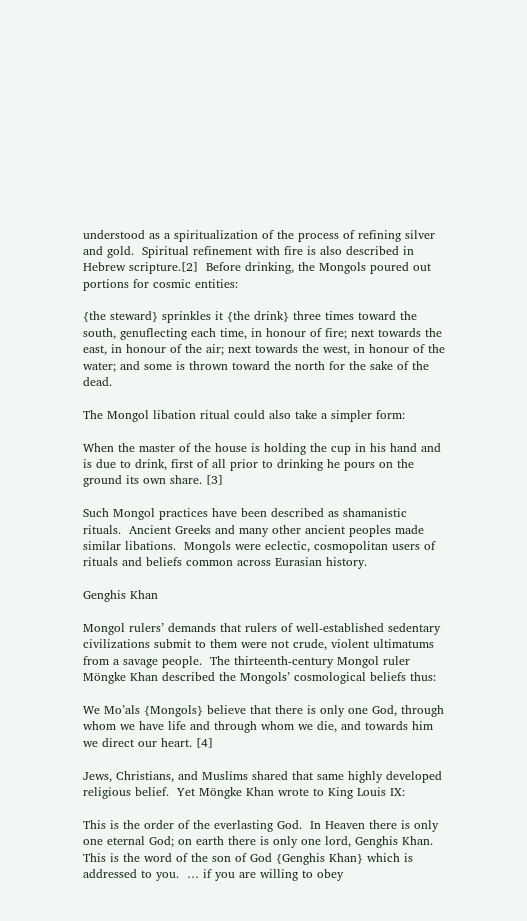understood as a spiritualization of the process of refining silver and gold.  Spiritual refinement with fire is also described in Hebrew scripture.[2]  Before drinking, the Mongols poured out portions for cosmic entities:

{the steward} sprinkles it {the drink} three times toward the south, genuflecting each time, in honour of fire; next towards the east, in honour of the air; next towards the west, in honour of the water; and some is thrown toward the north for the sake of the dead.

The Mongol libation ritual could also take a simpler form:

When the master of the house is holding the cup in his hand and is due to drink, first of all prior to drinking he pours on the ground its own share. [3]

Such Mongol practices have been described as shamanistic rituals.  Ancient Greeks and many other ancient peoples made similar libations.  Mongols were eclectic, cosmopolitan users of rituals and beliefs common across Eurasian history.

Genghis Khan

Mongol rulers’ demands that rulers of well-established sedentary civilizations submit to them were not crude, violent ultimatums from a savage people.  The thirteenth-century Mongol ruler Möngke Khan described the Mongols’ cosmological beliefs thus:

We Mo’als {Mongols} believe that there is only one God, through whom we have life and through whom we die, and towards him we direct our heart. [4]

Jews, Christians, and Muslims shared that same highly developed religious belief.  Yet Möngke Khan wrote to King Louis IX:

This is the order of the everlasting God.  In Heaven there is only one eternal God; on earth there is only one lord, Genghis Khan.  This is the word of the son of God {Genghis Khan} which is addressed to you.  … if you are willing to obey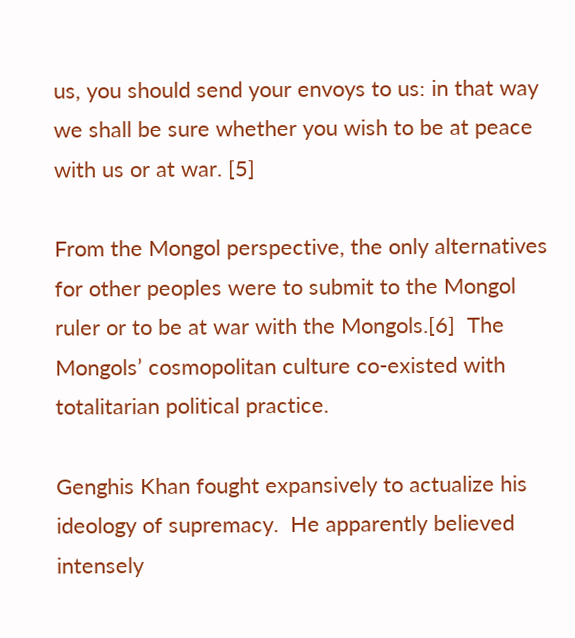us, you should send your envoys to us: in that way we shall be sure whether you wish to be at peace with us or at war. [5]

From the Mongol perspective, the only alternatives for other peoples were to submit to the Mongol ruler or to be at war with the Mongols.[6]  The Mongols’ cosmopolitan culture co-existed with totalitarian political practice.

Genghis Khan fought expansively to actualize his ideology of supremacy.  He apparently believed intensely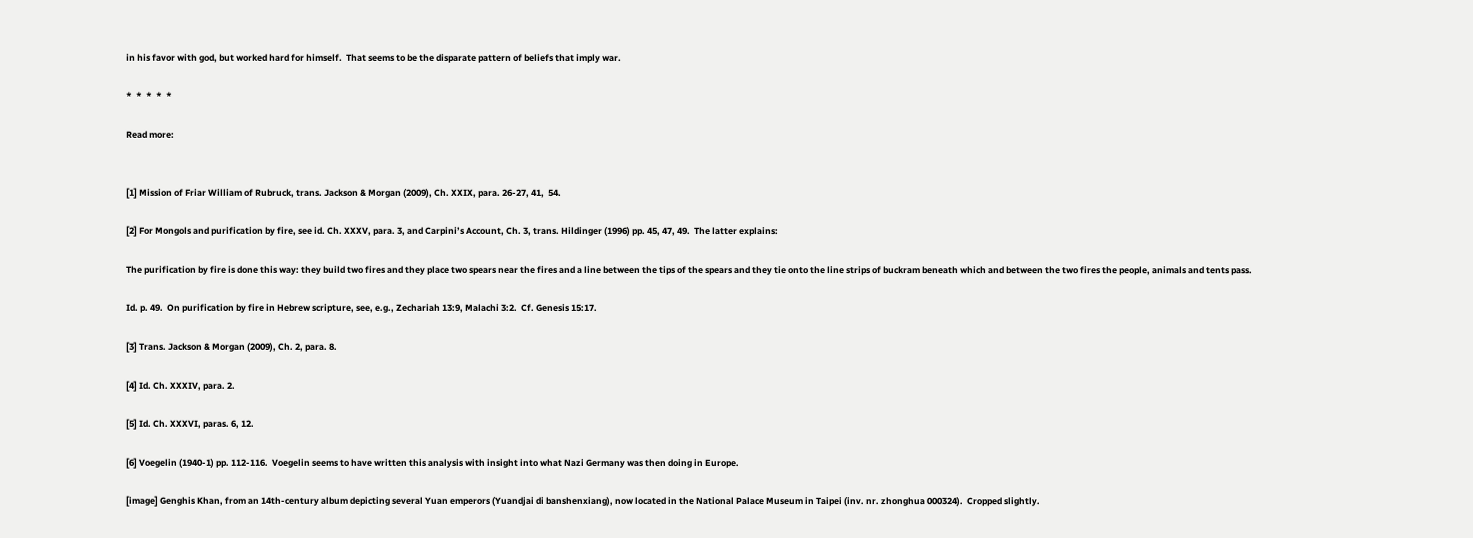in his favor with god, but worked hard for himself.  That seems to be the disparate pattern of beliefs that imply war.

*  *  *  *  *

Read more:


[1] Mission of Friar William of Rubruck, trans. Jackson & Morgan (2009), Ch. XXIX, para. 26-27, 41,  54.

[2] For Mongols and purification by fire, see id. Ch. XXXV, para. 3, and Carpini’s Account, Ch. 3, trans. Hildinger (1996) pp. 45, 47, 49.  The latter explains:

The purification by fire is done this way: they build two fires and they place two spears near the fires and a line between the tips of the spears and they tie onto the line strips of buckram beneath which and between the two fires the people, animals and tents pass.

Id. p. 49.  On purification by fire in Hebrew scripture, see, e.g., Zechariah 13:9, Malachi 3:2.  Cf. Genesis 15:17.

[3] Trans. Jackson & Morgan (2009), Ch. 2, para. 8.

[4] Id. Ch. XXXIV, para. 2.

[5] Id. Ch. XXXVI, paras. 6, 12.

[6] Voegelin (1940-1) pp. 112-116.  Voegelin seems to have written this analysis with insight into what Nazi Germany was then doing in Europe.

[image] Genghis Khan, from an 14th-century album depicting several Yuan emperors (Yuandjai di banshenxiang), now located in the National Palace Museum in Taipei (inv. nr. zhonghua 000324).  Cropped slightly.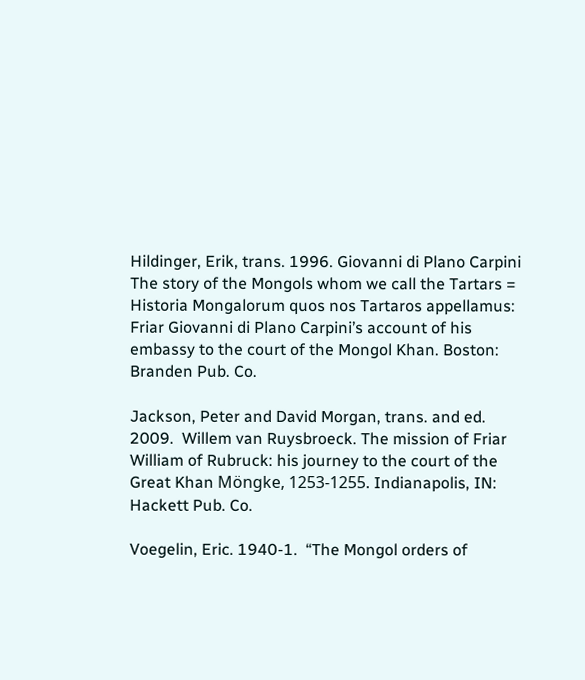Hildinger, Erik, trans. 1996. Giovanni di Plano Carpini The story of the Mongols whom we call the Tartars = Historia Mongalorum quos nos Tartaros appellamus: Friar Giovanni di Plano Carpini’s account of his embassy to the court of the Mongol Khan. Boston: Branden Pub. Co.

Jackson, Peter and David Morgan, trans. and ed. 2009.  Willem van Ruysbroeck. The mission of Friar William of Rubruck: his journey to the court of the Great Khan Möngke, 1253-1255. Indianapolis, IN: Hackett Pub. Co.

Voegelin, Eric. 1940-1.  “The Mongol orders of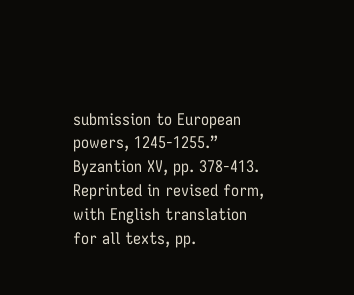submission to European powers, 1245-1255.” Byzantion XV, pp. 378-413. Reprinted in revised form, with English translation for all texts, pp.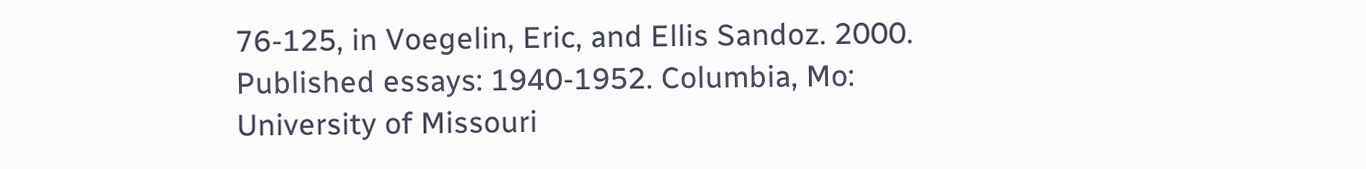76-125, in Voegelin, Eric, and Ellis Sandoz. 2000. Published essays: 1940-1952. Columbia, Mo: University of Missouri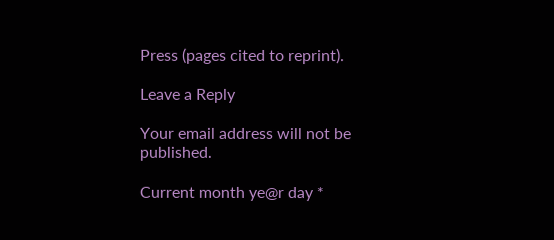Press (pages cited to reprint).

Leave a Reply

Your email address will not be published.

Current month ye@r day *